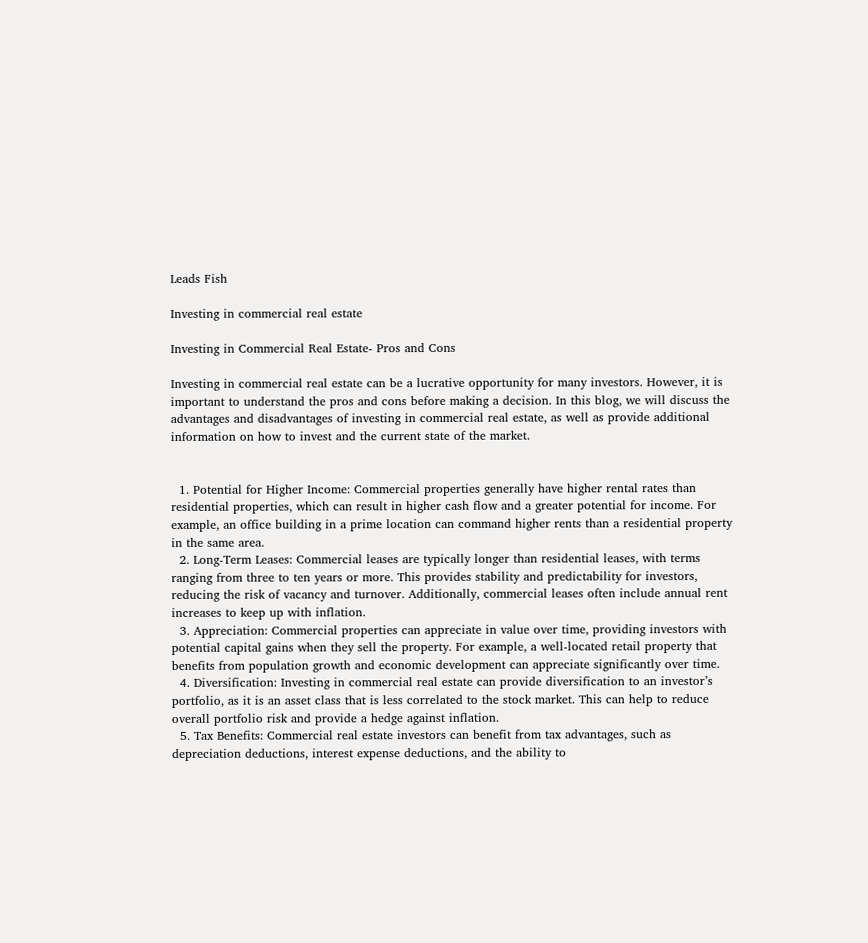Leads Fish

Investing in commercial real estate

Investing in Commercial Real Estate- Pros and Cons

Investing in commercial real estate can be a lucrative opportunity for many investors. However, it is important to understand the pros and cons before making a decision. In this blog, we will discuss the advantages and disadvantages of investing in commercial real estate, as well as provide additional information on how to invest and the current state of the market.


  1. Potential for Higher Income: Commercial properties generally have higher rental rates than residential properties, which can result in higher cash flow and a greater potential for income. For example, an office building in a prime location can command higher rents than a residential property in the same area.
  2. Long-Term Leases: Commercial leases are typically longer than residential leases, with terms ranging from three to ten years or more. This provides stability and predictability for investors, reducing the risk of vacancy and turnover. Additionally, commercial leases often include annual rent increases to keep up with inflation.
  3. Appreciation: Commercial properties can appreciate in value over time, providing investors with potential capital gains when they sell the property. For example, a well-located retail property that benefits from population growth and economic development can appreciate significantly over time.
  4. Diversification: Investing in commercial real estate can provide diversification to an investor’s portfolio, as it is an asset class that is less correlated to the stock market. This can help to reduce overall portfolio risk and provide a hedge against inflation.
  5. Tax Benefits: Commercial real estate investors can benefit from tax advantages, such as depreciation deductions, interest expense deductions, and the ability to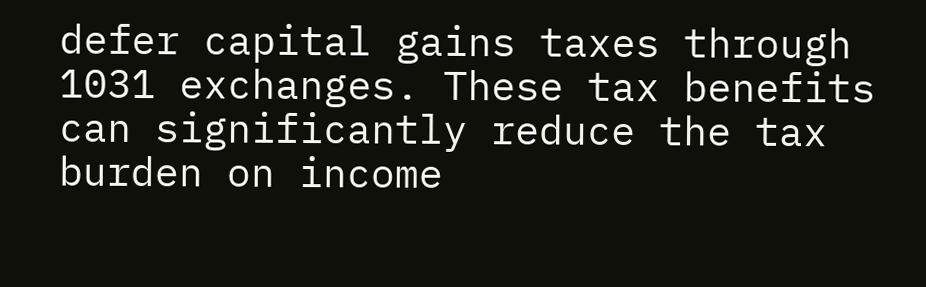defer capital gains taxes through 1031 exchanges. These tax benefits can significantly reduce the tax burden on income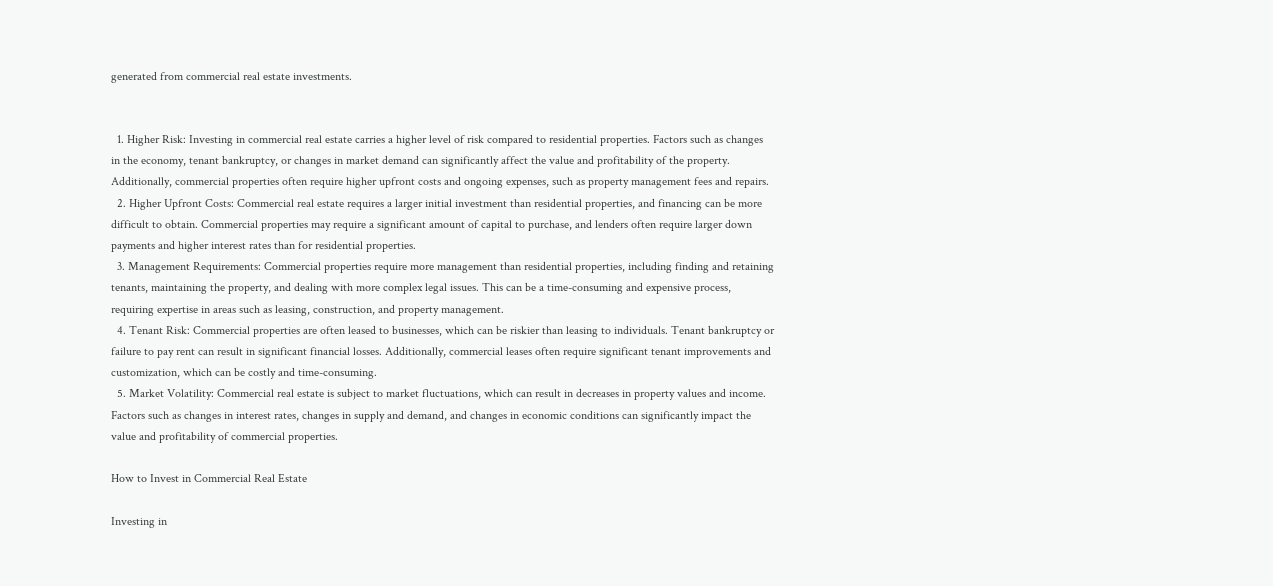generated from commercial real estate investments.


  1. Higher Risk: Investing in commercial real estate carries a higher level of risk compared to residential properties. Factors such as changes in the economy, tenant bankruptcy, or changes in market demand can significantly affect the value and profitability of the property. Additionally, commercial properties often require higher upfront costs and ongoing expenses, such as property management fees and repairs.
  2. Higher Upfront Costs: Commercial real estate requires a larger initial investment than residential properties, and financing can be more difficult to obtain. Commercial properties may require a significant amount of capital to purchase, and lenders often require larger down payments and higher interest rates than for residential properties.
  3. Management Requirements: Commercial properties require more management than residential properties, including finding and retaining tenants, maintaining the property, and dealing with more complex legal issues. This can be a time-consuming and expensive process, requiring expertise in areas such as leasing, construction, and property management.
  4. Tenant Risk: Commercial properties are often leased to businesses, which can be riskier than leasing to individuals. Tenant bankruptcy or failure to pay rent can result in significant financial losses. Additionally, commercial leases often require significant tenant improvements and customization, which can be costly and time-consuming.
  5. Market Volatility: Commercial real estate is subject to market fluctuations, which can result in decreases in property values and income. Factors such as changes in interest rates, changes in supply and demand, and changes in economic conditions can significantly impact the value and profitability of commercial properties.

How to Invest in Commercial Real Estate

Investing in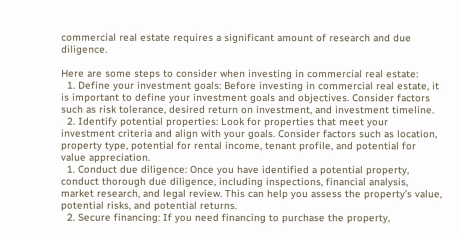commercial real estate requires a significant amount of research and due diligence.

Here are some steps to consider when investing in commercial real estate:
  1. Define your investment goals: Before investing in commercial real estate, it is important to define your investment goals and objectives. Consider factors such as risk tolerance, desired return on investment, and investment timeline.
  2. Identify potential properties: Look for properties that meet your investment criteria and align with your goals. Consider factors such as location, property type, potential for rental income, tenant profile, and potential for value appreciation.
  1. Conduct due diligence: Once you have identified a potential property, conduct thorough due diligence, including inspections, financial analysis, market research, and legal review. This can help you assess the property’s value, potential risks, and potential returns.
  2. Secure financing: If you need financing to purchase the property,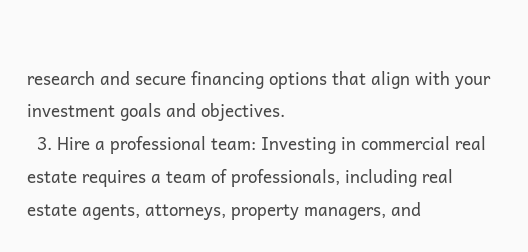research and secure financing options that align with your investment goals and objectives.
  3. Hire a professional team: Investing in commercial real estate requires a team of professionals, including real estate agents, attorneys, property managers, and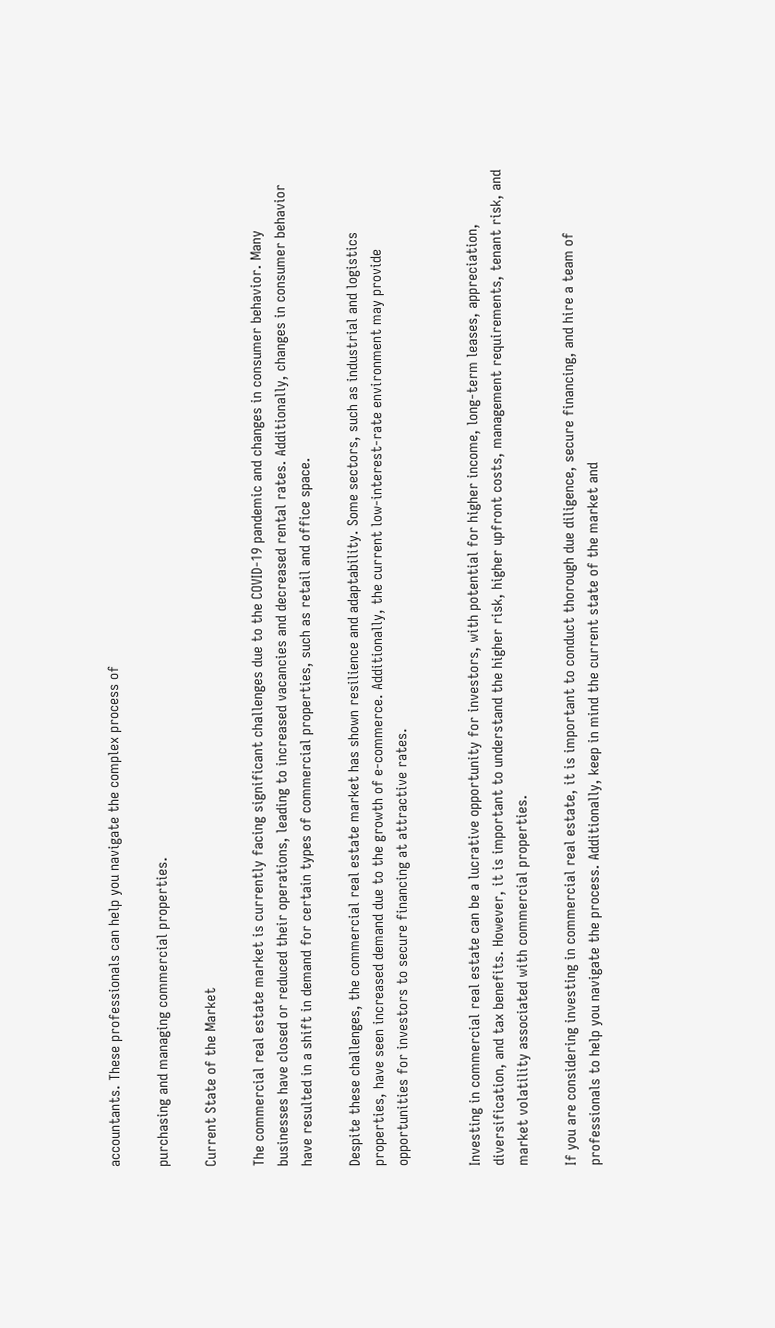accountants. These professionals can help you navigate the complex process of

purchasing and managing commercial properties.

Current State of the Market

The commercial real estate market is currently facing significant challenges due to the COVID-19 pandemic and changes in consumer behavior. Many businesses have closed or reduced their operations, leading to increased vacancies and decreased rental rates. Additionally, changes in consumer behavior have resulted in a shift in demand for certain types of commercial properties, such as retail and office space.

Despite these challenges, the commercial real estate market has shown resilience and adaptability. Some sectors, such as industrial and logistics properties, have seen increased demand due to the growth of e-commerce. Additionally, the current low-interest-rate environment may provide opportunities for investors to secure financing at attractive rates.


Investing in commercial real estate can be a lucrative opportunity for investors, with potential for higher income, long-term leases, appreciation, diversification, and tax benefits. However, it is important to understand the higher risk, higher upfront costs, management requirements, tenant risk, and market volatility associated with commercial properties.

If you are considering investing in commercial real estate, it is important to conduct thorough due diligence, secure financing, and hire a team of professionals to help you navigate the process. Additionally, keep in mind the current state of the market and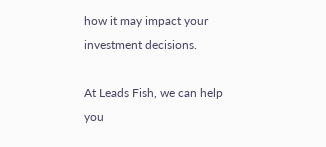how it may impact your investment decisions.

At Leads Fish, we can help you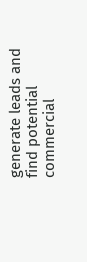generate leads and find potential commercial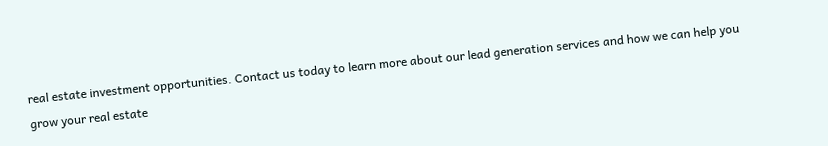real estate investment opportunities. Contact us today to learn more about our lead generation services and how we can help you grow your real estate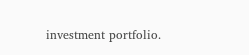investment portfolio.